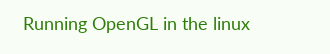Running OpenGL in the linux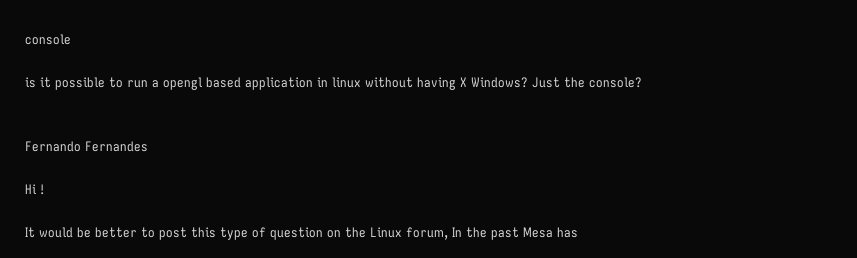console

is it possible to run a opengl based application in linux without having X Windows? Just the console?


Fernando Fernandes

Hi !

It would be better to post this type of question on the Linux forum, In the past Mesa has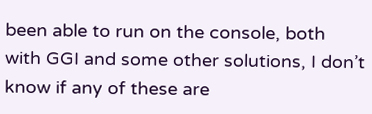been able to run on the console, both with GGI and some other solutions, I don’t know if any of these are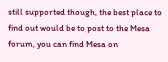still supported though, the best place to find out would be to post to the Mesa forum, you can find Mesa on